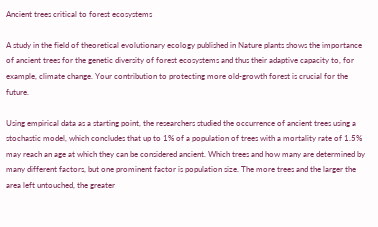Ancient trees critical to forest ecosystems

A study in the field of theoretical evolutionary ecology published in Nature plants shows the importance of ancient trees for the genetic diversity of forest ecosystems and thus their adaptive capacity to, for example, climate change. Your contribution to protecting more old-growth forest is crucial for the future.

Using empirical data as a starting point, the researchers studied the occurrence of ancient trees using a stochastic model, which concludes that up to 1% of a population of trees with a mortality rate of 1.5% may reach an age at which they can be considered ancient. Which trees and how many are determined by many different factors, but one prominent factor is population size. The more trees and the larger the area left untouched, the greater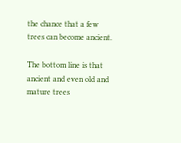the chance that a few trees can become ancient.

The bottom line is that ancient and even old and mature trees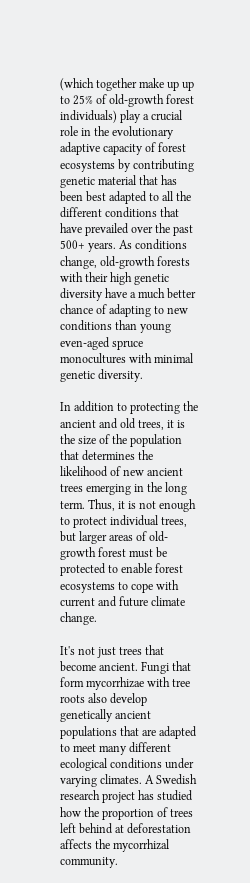(which together make up up to 25% of old-growth forest individuals) play a crucial role in the evolutionary adaptive capacity of forest ecosystems by contributing genetic material that has been best adapted to all the different conditions that have prevailed over the past 500+ years. As conditions change, old-growth forests with their high genetic diversity have a much better chance of adapting to new conditions than young even-aged spruce monocultures with minimal genetic diversity.

In addition to protecting the ancient and old trees, it is the size of the population that determines the likelihood of new ancient trees emerging in the long term. Thus, it is not enough to protect individual trees, but larger areas of old-growth forest must be protected to enable forest ecosystems to cope with current and future climate change.

It's not just trees that become ancient. Fungi that form mycorrhizae with tree roots also develop genetically ancient populations that are adapted to meet many different ecological conditions under varying climates. A Swedish research project has studied how the proportion of trees left behind at deforestation affects the mycorrhizal community.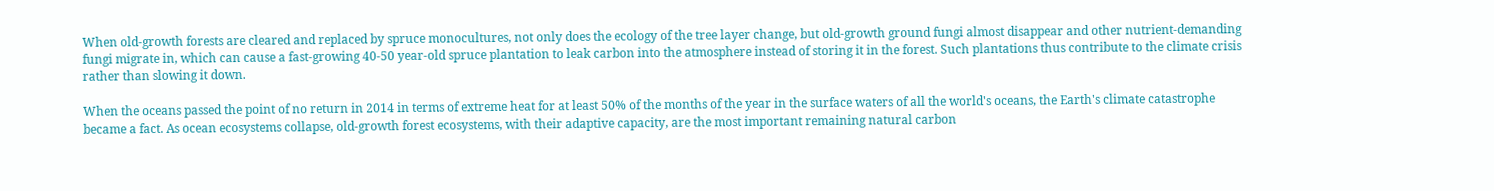When old-growth forests are cleared and replaced by spruce monocultures, not only does the ecology of the tree layer change, but old-growth ground fungi almost disappear and other nutrient-demanding fungi migrate in, which can cause a fast-growing 40-50 year-old spruce plantation to leak carbon into the atmosphere instead of storing it in the forest. Such plantations thus contribute to the climate crisis rather than slowing it down.

When the oceans passed the point of no return in 2014 in terms of extreme heat for at least 50% of the months of the year in the surface waters of all the world's oceans, the Earth's climate catastrophe became a fact. As ocean ecosystems collapse, old-growth forest ecosystems, with their adaptive capacity, are the most important remaining natural carbon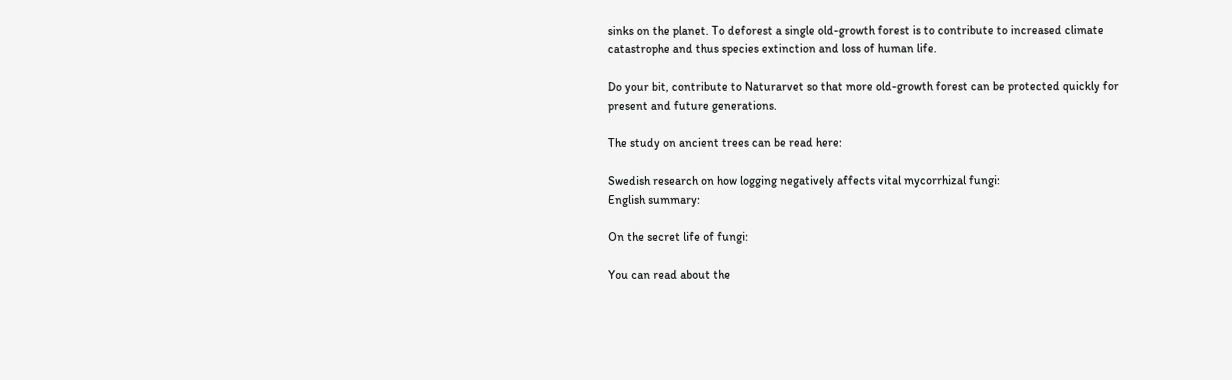sinks on the planet. To deforest a single old-growth forest is to contribute to increased climate catastrophe and thus species extinction and loss of human life.

Do your bit, contribute to Naturarvet so that more old-growth forest can be protected quickly for present and future generations.

The study on ancient trees can be read here:

Swedish research on how logging negatively affects vital mycorrhizal fungi:
English summary:

On the secret life of fungi:

You can read about the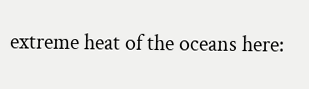extreme heat of the oceans here: